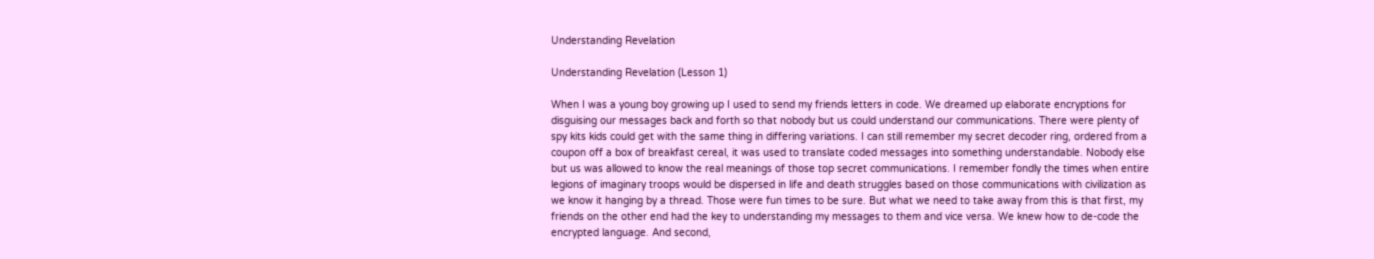Understanding Revelation

Understanding Revelation (Lesson 1)

When I was a young boy growing up I used to send my friends letters in code. We dreamed up elaborate encryptions for disguising our messages back and forth so that nobody but us could understand our communications. There were plenty of spy kits kids could get with the same thing in differing variations. I can still remember my secret decoder ring, ordered from a coupon off a box of breakfast cereal, it was used to translate coded messages into something understandable. Nobody else but us was allowed to know the real meanings of those top secret communications. I remember fondly the times when entire legions of imaginary troops would be dispersed in life and death struggles based on those communications with civilization as we know it hanging by a thread. Those were fun times to be sure. But what we need to take away from this is that first, my friends on the other end had the key to understanding my messages to them and vice versa. We knew how to de-code the encrypted language. And second,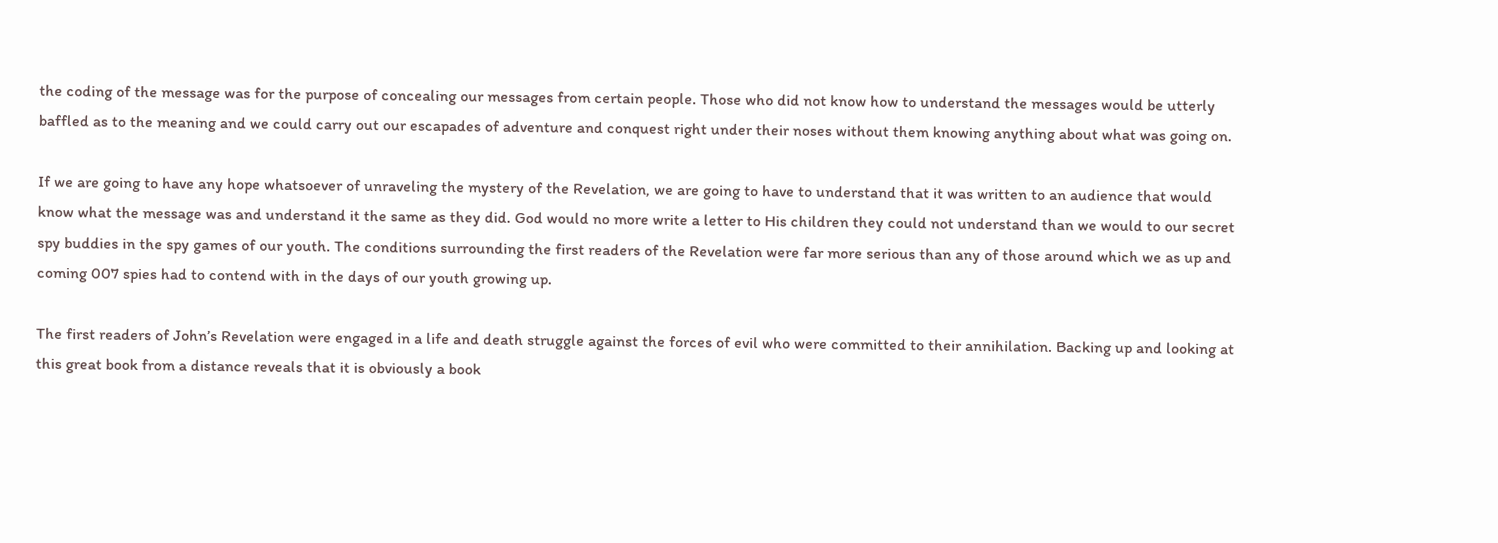the coding of the message was for the purpose of concealing our messages from certain people. Those who did not know how to understand the messages would be utterly baffled as to the meaning and we could carry out our escapades of adventure and conquest right under their noses without them knowing anything about what was going on.

If we are going to have any hope whatsoever of unraveling the mystery of the Revelation, we are going to have to understand that it was written to an audience that would know what the message was and understand it the same as they did. God would no more write a letter to His children they could not understand than we would to our secret spy buddies in the spy games of our youth. The conditions surrounding the first readers of the Revelation were far more serious than any of those around which we as up and coming 007 spies had to contend with in the days of our youth growing up.

The first readers of John’s Revelation were engaged in a life and death struggle against the forces of evil who were committed to their annihilation. Backing up and looking at this great book from a distance reveals that it is obviously a book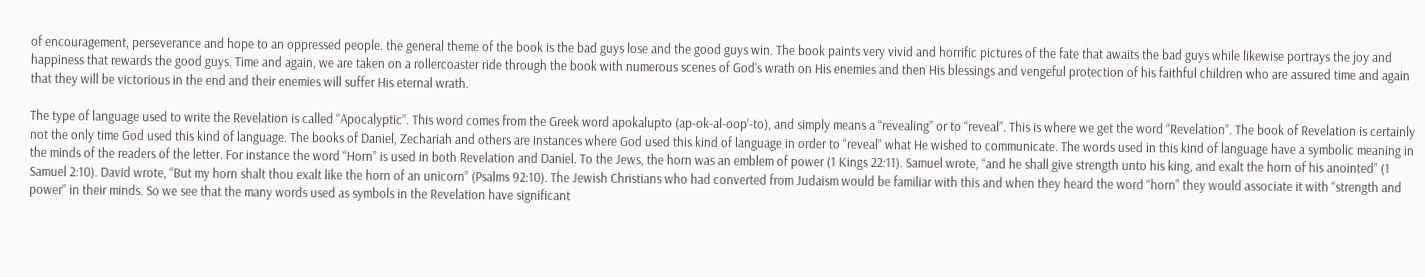of encouragement, perseverance and hope to an oppressed people. the general theme of the book is the bad guys lose and the good guys win. The book paints very vivid and horrific pictures of the fate that awaits the bad guys while likewise portrays the joy and happiness that rewards the good guys. Time and again, we are taken on a rollercoaster ride through the book with numerous scenes of God’s wrath on His enemies and then His blessings and vengeful protection of his faithful children who are assured time and again that they will be victorious in the end and their enemies will suffer His eternal wrath.

The type of language used to write the Revelation is called “Apocalyptic”. This word comes from the Greek word apokalupto (ap-ok-al-oop’-to), and simply means a “revealing” or to “reveal”. This is where we get the word “Revelation”. The book of Revelation is certainly not the only time God used this kind of language. The books of Daniel, Zechariah and others are instances where God used this kind of language in order to “reveal” what He wished to communicate. The words used in this kind of language have a symbolic meaning in the minds of the readers of the letter. For instance the word “Horn” is used in both Revelation and Daniel. To the Jews, the horn was an emblem of power (1 Kings 22:11). Samuel wrote, “and he shall give strength unto his king, and exalt the horn of his anointed” (1 Samuel 2:10). David wrote, “But my horn shalt thou exalt like the horn of an unicorn” (Psalms 92:10). The Jewish Christians who had converted from Judaism would be familiar with this and when they heard the word “horn” they would associate it with “strength and power” in their minds. So we see that the many words used as symbols in the Revelation have significant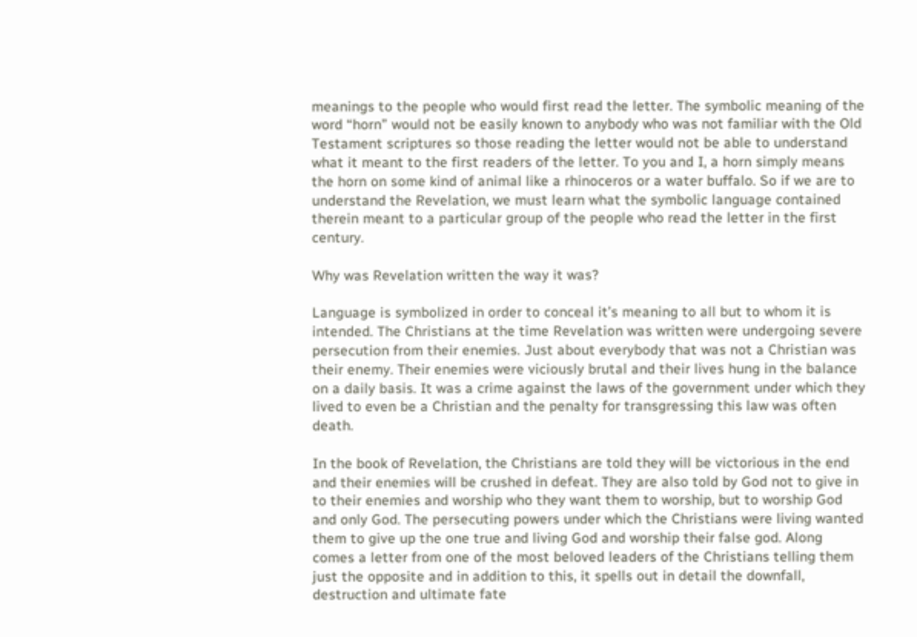meanings to the people who would first read the letter. The symbolic meaning of the word “horn” would not be easily known to anybody who was not familiar with the Old Testament scriptures so those reading the letter would not be able to understand what it meant to the first readers of the letter. To you and I, a horn simply means the horn on some kind of animal like a rhinoceros or a water buffalo. So if we are to understand the Revelation, we must learn what the symbolic language contained therein meant to a particular group of the people who read the letter in the first century.

Why was Revelation written the way it was?

Language is symbolized in order to conceal it’s meaning to all but to whom it is intended. The Christians at the time Revelation was written were undergoing severe persecution from their enemies. Just about everybody that was not a Christian was their enemy. Their enemies were viciously brutal and their lives hung in the balance on a daily basis. It was a crime against the laws of the government under which they lived to even be a Christian and the penalty for transgressing this law was often death.

In the book of Revelation, the Christians are told they will be victorious in the end and their enemies will be crushed in defeat. They are also told by God not to give in to their enemies and worship who they want them to worship, but to worship God and only God. The persecuting powers under which the Christians were living wanted them to give up the one true and living God and worship their false god. Along comes a letter from one of the most beloved leaders of the Christians telling them just the opposite and in addition to this, it spells out in detail the downfall, destruction and ultimate fate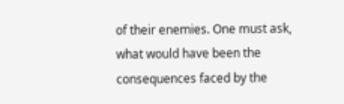of their enemies. One must ask, what would have been the consequences faced by the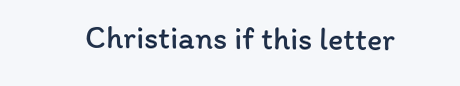Christians if this letter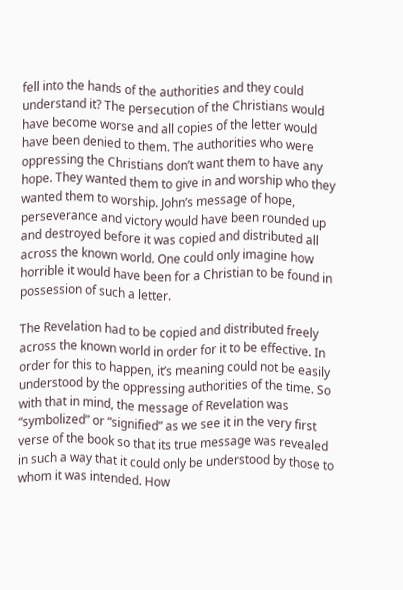fell into the hands of the authorities and they could understand it? The persecution of the Christians would have become worse and all copies of the letter would have been denied to them. The authorities who were oppressing the Christians don’t want them to have any hope. They wanted them to give in and worship who they wanted them to worship. John’s message of hope, perseverance and victory would have been rounded up and destroyed before it was copied and distributed all across the known world. One could only imagine how horrible it would have been for a Christian to be found in possession of such a letter.

The Revelation had to be copied and distributed freely across the known world in order for it to be effective. In order for this to happen, it’s meaning could not be easily understood by the oppressing authorities of the time. So with that in mind, the message of Revelation was “symbolized” or “signified” as we see it in the very first verse of the book so that its true message was revealed in such a way that it could only be understood by those to whom it was intended. How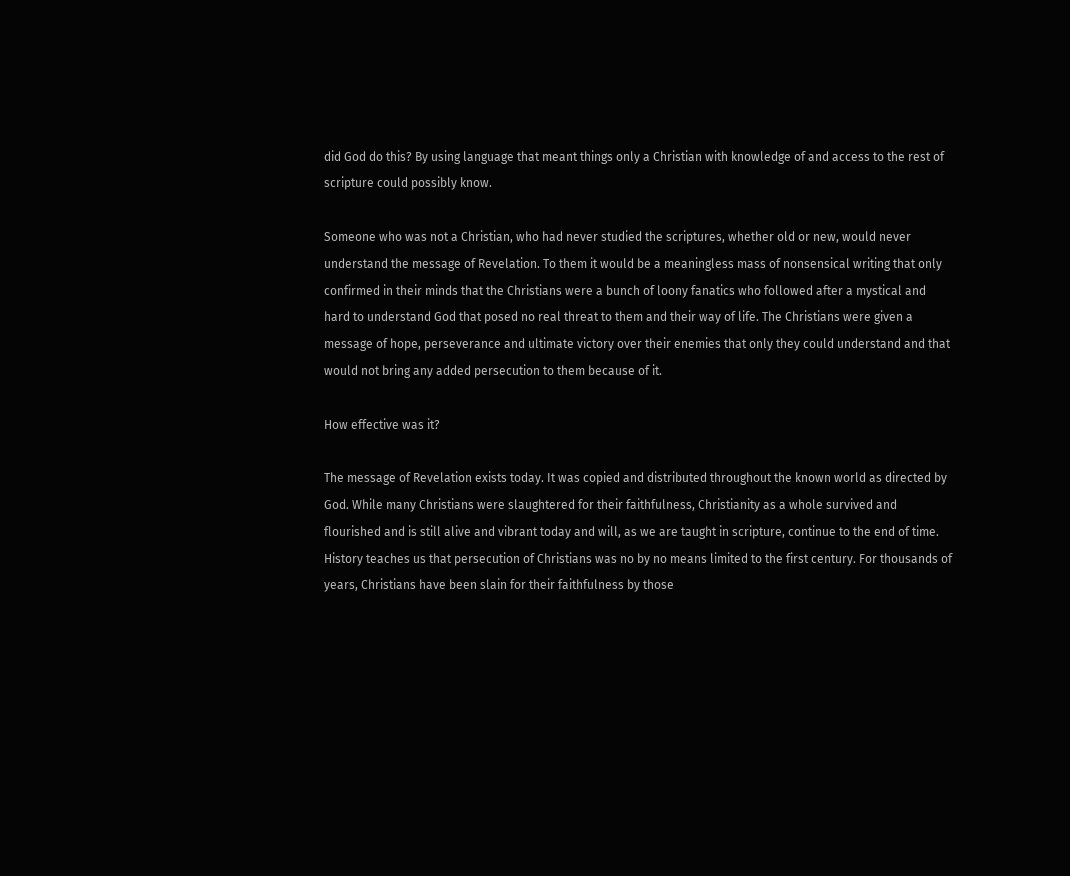did God do this? By using language that meant things only a Christian with knowledge of and access to the rest of scripture could possibly know.

Someone who was not a Christian, who had never studied the scriptures, whether old or new, would never understand the message of Revelation. To them it would be a meaningless mass of nonsensical writing that only confirmed in their minds that the Christians were a bunch of loony fanatics who followed after a mystical and hard to understand God that posed no real threat to them and their way of life. The Christians were given a message of hope, perseverance and ultimate victory over their enemies that only they could understand and that would not bring any added persecution to them because of it.

How effective was it?

The message of Revelation exists today. It was copied and distributed throughout the known world as directed by God. While many Christians were slaughtered for their faithfulness, Christianity as a whole survived and flourished and is still alive and vibrant today and will, as we are taught in scripture, continue to the end of time. History teaches us that persecution of Christians was no by no means limited to the first century. For thousands of years, Christians have been slain for their faithfulness by those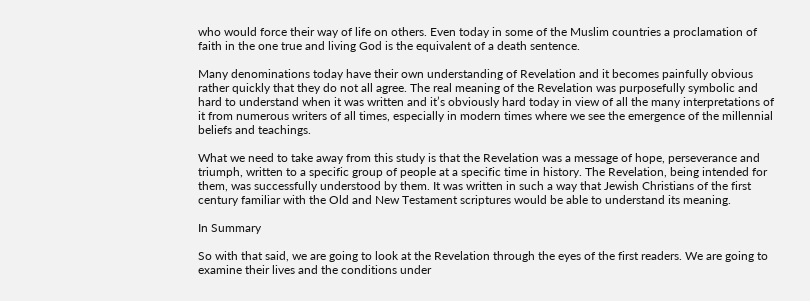who would force their way of life on others. Even today in some of the Muslim countries a proclamation of faith in the one true and living God is the equivalent of a death sentence.

Many denominations today have their own understanding of Revelation and it becomes painfully obvious rather quickly that they do not all agree. The real meaning of the Revelation was purposefully symbolic and hard to understand when it was written and it’s obviously hard today in view of all the many interpretations of it from numerous writers of all times, especially in modern times where we see the emergence of the millennial beliefs and teachings.

What we need to take away from this study is that the Revelation was a message of hope, perseverance and triumph, written to a specific group of people at a specific time in history. The Revelation, being intended for them, was successfully understood by them. It was written in such a way that Jewish Christians of the first century familiar with the Old and New Testament scriptures would be able to understand its meaning.

In Summary

So with that said, we are going to look at the Revelation through the eyes of the first readers. We are going to examine their lives and the conditions under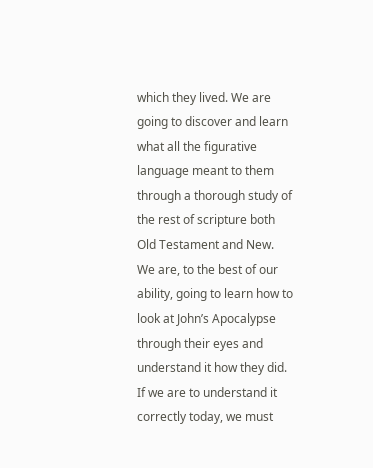which they lived. We are going to discover and learn what all the figurative language meant to them through a thorough study of the rest of scripture both Old Testament and New. We are, to the best of our ability, going to learn how to look at John’s Apocalypse through their eyes and understand it how they did. If we are to understand it correctly today, we must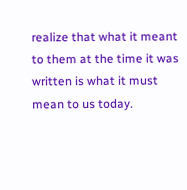realize that what it meant to them at the time it was written is what it must mean to us today.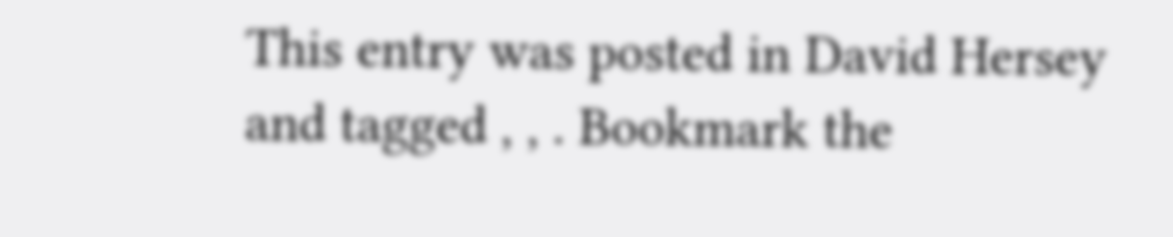This entry was posted in David Hersey and tagged , , . Bookmark the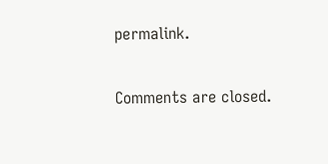permalink.

Comments are closed.